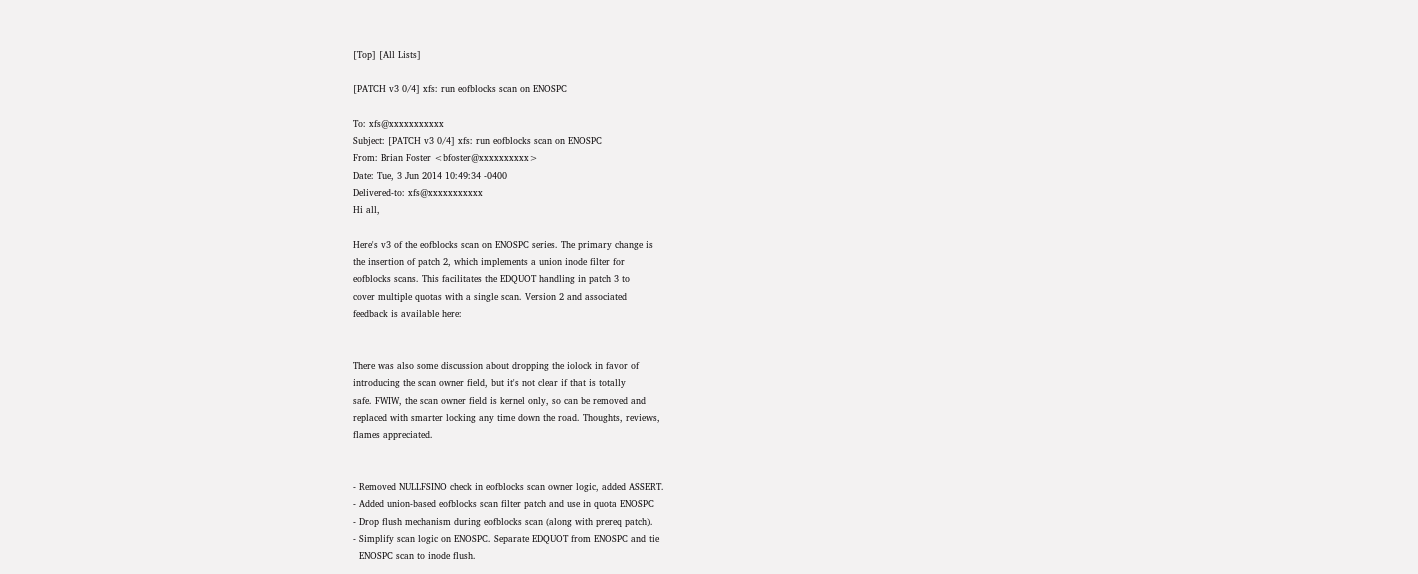[Top] [All Lists]

[PATCH v3 0/4] xfs: run eofblocks scan on ENOSPC

To: xfs@xxxxxxxxxxx
Subject: [PATCH v3 0/4] xfs: run eofblocks scan on ENOSPC
From: Brian Foster <bfoster@xxxxxxxxxx>
Date: Tue, 3 Jun 2014 10:49:34 -0400
Delivered-to: xfs@xxxxxxxxxxx
Hi all,

Here's v3 of the eofblocks scan on ENOSPC series. The primary change is
the insertion of patch 2, which implements a union inode filter for
eofblocks scans. This facilitates the EDQUOT handling in patch 3 to
cover multiple quotas with a single scan. Version 2 and associated
feedback is available here:


There was also some discussion about dropping the iolock in favor of
introducing the scan owner field, but it's not clear if that is totally
safe. FWIW, the scan owner field is kernel only, so can be removed and
replaced with smarter locking any time down the road. Thoughts, reviews,
flames appreciated.


- Removed NULLFSINO check in eofblocks scan owner logic, added ASSERT.
- Added union-based eofblocks scan filter patch and use in quota ENOSPC
- Drop flush mechanism during eofblocks scan (along with prereq patch).
- Simplify scan logic on ENOSPC. Separate EDQUOT from ENOSPC and tie
  ENOSPC scan to inode flush.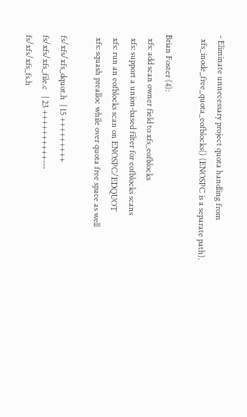- Eliminate unnecessary project quota handling from
  xfs_inode_free_quota_eofblocks() (ENOSPC is a separate path).

Brian Foster (4):
  xfs: add scan owner field to xfs_eofblocks
  xfs: support a union-based filter for eofblocks scans
  xfs: run an eofblocks scan on ENOSPC/EDQUOT
  xfs: squash prealloc while over quota free space as well

 fs/xfs/xfs_dquot.h  | 15 +++++++++
 fs/xfs/xfs_file.c   | 23 ++++++++++---
 fs/xfs/xfs_fs.h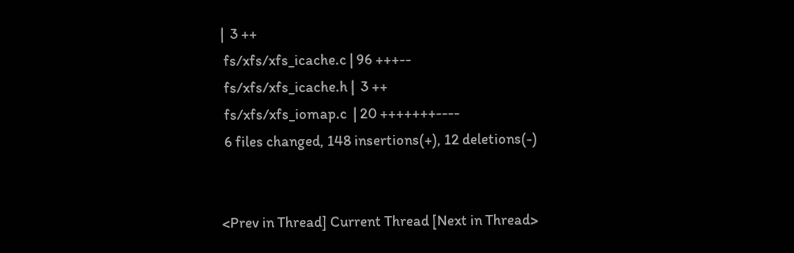|  3 ++
 fs/xfs/xfs_icache.c | 96 +++--
 fs/xfs/xfs_icache.h |  3 ++
 fs/xfs/xfs_iomap.c  | 20 +++++++----
 6 files changed, 148 insertions(+), 12 deletions(-)


<Prev in Thread] Current Thread [Next in Thread>